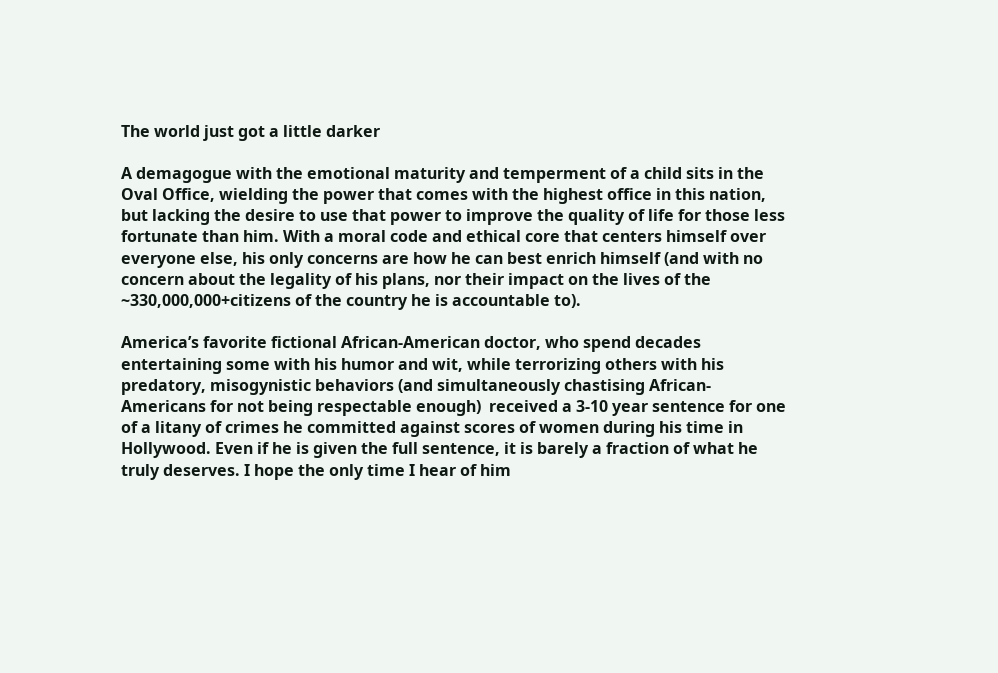The world just got a little darker

A demagogue with the emotional maturity and temperment of a child sits in the Oval Office, wielding the power that comes with the highest office in this nation, but lacking the desire to use that power to improve the quality of life for those less fortunate than him. With a moral code and ethical core that centers himself over everyone else, his only concerns are how he can best enrich himself (and with no concern about the legality of his plans, nor their impact on the lives of the ~330,000,000+citizens of the country he is accountable to).

America’s favorite fictional African-American doctor, who spend decades entertaining some with his humor and wit, while terrorizing others with his predatory, misogynistic behaviors (and simultaneously chastising African-Americans for not being respectable enough)  received a 3-10 year sentence for one of a litany of crimes he committed against scores of women during his time in Hollywood. Even if he is given the full sentence, it is barely a fraction of what he truly deserves. I hope the only time I hear of him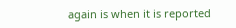again is when it is reported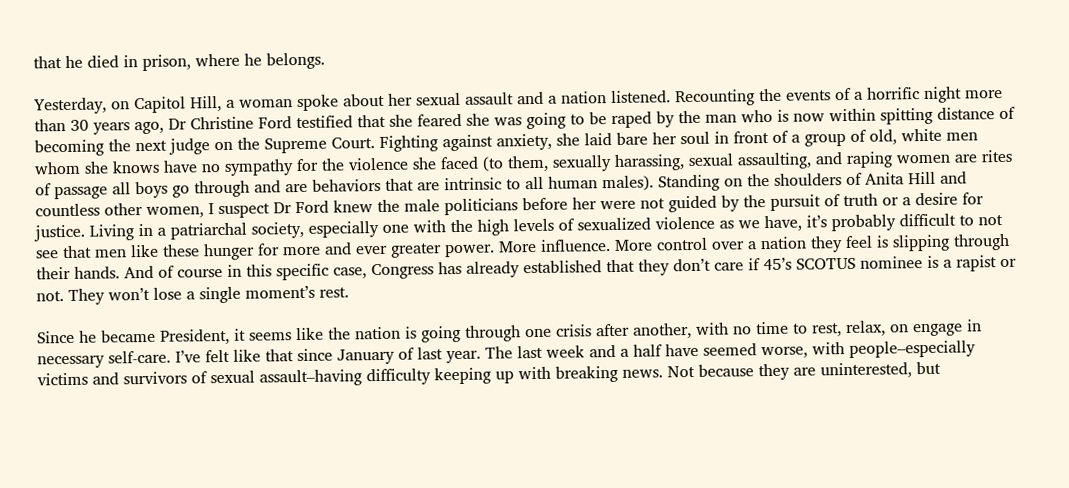that he died in prison, where he belongs.

Yesterday, on Capitol Hill, a woman spoke about her sexual assault and a nation listened. Recounting the events of a horrific night more than 30 years ago, Dr Christine Ford testified that she feared she was going to be raped by the man who is now within spitting distance of becoming the next judge on the Supreme Court. Fighting against anxiety, she laid bare her soul in front of a group of old, white men whom she knows have no sympathy for the violence she faced (to them, sexually harassing, sexual assaulting, and raping women are rites of passage all boys go through and are behaviors that are intrinsic to all human males). Standing on the shoulders of Anita Hill and countless other women, I suspect Dr Ford knew the male politicians before her were not guided by the pursuit of truth or a desire for justice. Living in a patriarchal society, especially one with the high levels of sexualized violence as we have, it’s probably difficult to not see that men like these hunger for more and ever greater power. More influence. More control over a nation they feel is slipping through their hands. And of course in this specific case, Congress has already established that they don’t care if 45’s SCOTUS nominee is a rapist or not. They won’t lose a single moment’s rest.

Since he became President, it seems like the nation is going through one crisis after another, with no time to rest, relax, on engage in necessary self-care. I’ve felt like that since January of last year. The last week and a half have seemed worse, with people–especially victims and survivors of sexual assault–having difficulty keeping up with breaking news. Not because they are uninterested, but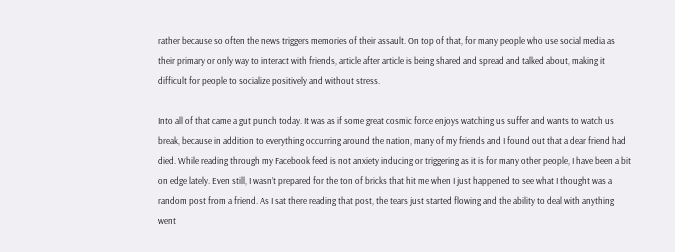rather because so often the news triggers memories of their assault. On top of that, for many people who use social media as their primary or only way to interact with friends, article after article is being shared and spread and talked about, making it difficult for people to socialize positively and without stress.

Into all of that came a gut punch today. It was as if some great cosmic force enjoys watching us suffer and wants to watch us break, because in addition to everything occurring around the nation, many of my friends and I found out that a dear friend had died. While reading through my Facebook feed is not anxiety inducing or triggering as it is for many other people, I have been a bit on edge lately. Even still, I wasn’t prepared for the ton of bricks that hit me when I just happened to see what I thought was a random post from a friend. As I sat there reading that post, the tears just started flowing and the ability to deal with anything went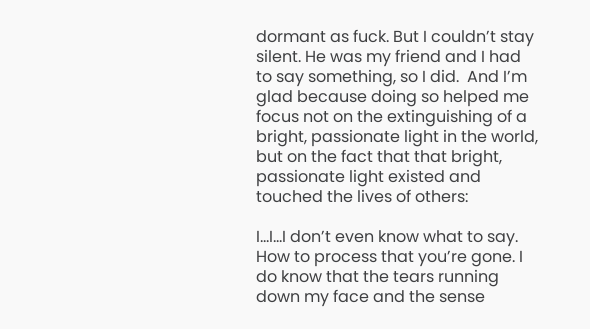dormant as fuck. But I couldn’t stay silent. He was my friend and I had to say something, so I did.  And I’m glad because doing so helped me focus not on the extinguishing of a bright, passionate light in the world, but on the fact that that bright, passionate light existed and touched the lives of others:

I…I…I don’t even know what to say. How to process that you’re gone. I do know that the tears running down my face and the sense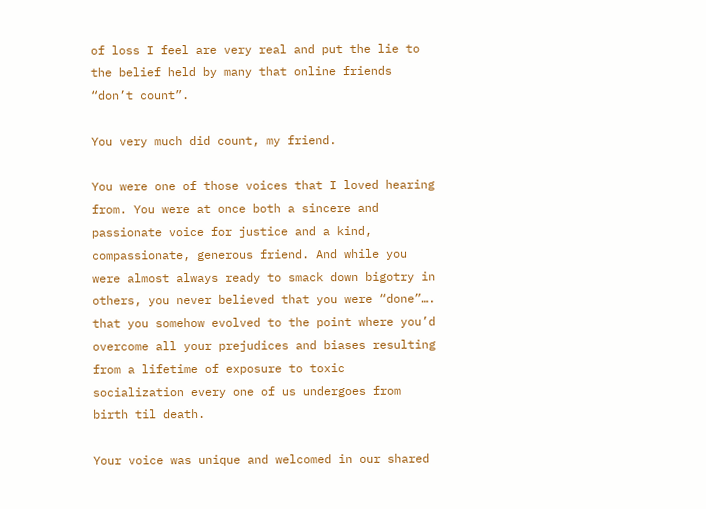of loss I feel are very real and put the lie to the belief held by many that online friends “don’t count”.

You very much did count, my friend.

You were one of those voices that I loved hearing from. You were at once both a sincere and passionate voice for justice and a kind, compassionate, generous friend. And while you were almost always ready to smack down bigotry in others, you never believed that you were “done”…. that you somehow evolved to the point where you’d overcome all your prejudices and biases resulting from a lifetime of exposure to toxic socialization every one of us undergoes from birth til death.

Your voice was unique and welcomed in our shared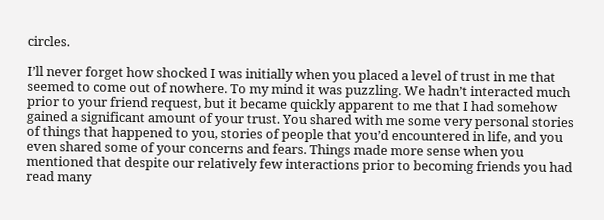circles.

I’ll never forget how shocked I was initially when you placed a level of trust in me that seemed to come out of nowhere. To my mind it was puzzling. We hadn’t interacted much prior to your friend request, but it became quickly apparent to me that I had somehow gained a significant amount of your trust. You shared with me some very personal stories of things that happened to you, stories of people that you’d encountered in life, and you even shared some of your concerns and fears. Things made more sense when you mentioned that despite our relatively few interactions prior to becoming friends you had read many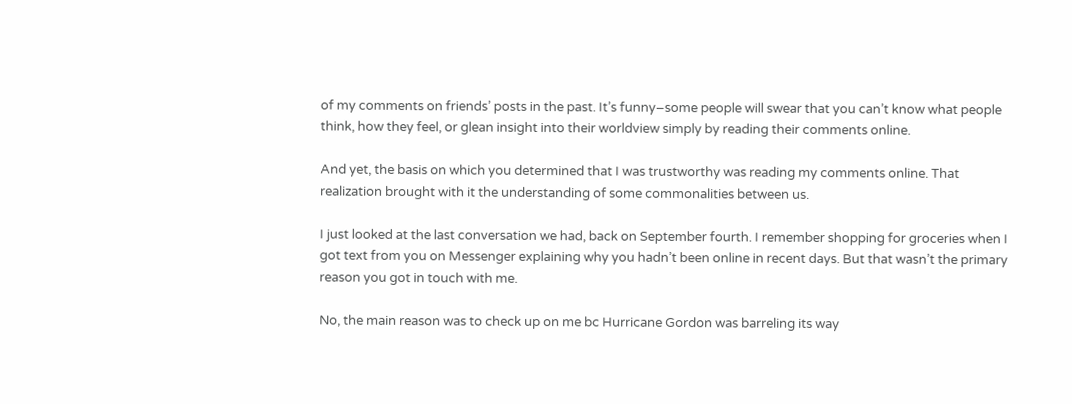of my comments on friends’ posts in the past. It’s funny–some people will swear that you can’t know what people think, how they feel, or glean insight into their worldview simply by reading their comments online.

And yet, the basis on which you determined that I was trustworthy was reading my comments online. That realization brought with it the understanding of some commonalities between us.

I just looked at the last conversation we had, back on September fourth. I remember shopping for groceries when I got text from you on Messenger explaining why you hadn’t been online in recent days. But that wasn’t the primary reason you got in touch with me.

No, the main reason was to check up on me bc Hurricane Gordon was barreling its way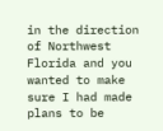in the direction of Northwest Florida and you wanted to make sure I had made plans to be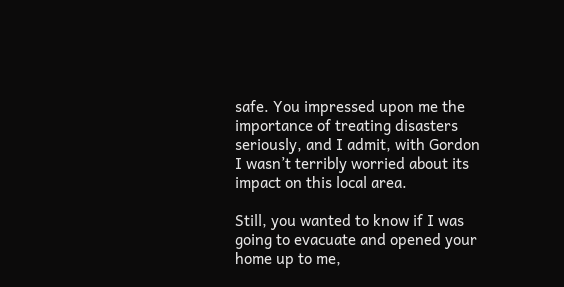safe. You impressed upon me the importance of treating disasters seriously, and I admit, with Gordon I wasn’t terribly worried about its impact on this local area.

Still, you wanted to know if I was going to evacuate and opened your home up to me,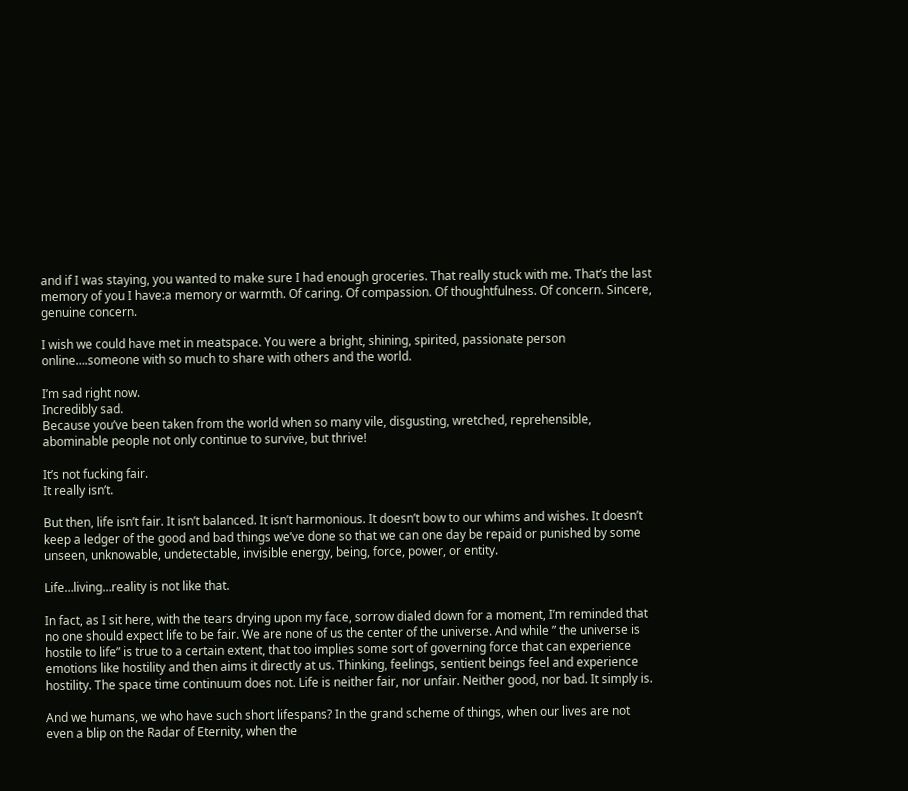and if I was staying, you wanted to make sure I had enough groceries. That really stuck with me. That’s the last memory of you I have:a memory or warmth. Of caring. Of compassion. Of thoughtfulness. Of concern. Sincere, genuine concern.

I wish we could have met in meatspace. You were a bright, shining, spirited, passionate person online….someone with so much to share with others and the world.

I’m sad right now.
Incredibly sad.
Because you’ve been taken from the world when so many vile, disgusting, wretched, reprehensible, abominable people not only continue to survive, but thrive!

It’s not fucking fair.
It really isn’t.

But then, life isn’t fair. It isn’t balanced. It isn’t harmonious. It doesn’t bow to our whims and wishes. It doesn’t keep a ledger of the good and bad things we’ve done so that we can one day be repaid or punished by some unseen, unknowable, undetectable, invisible energy, being, force, power, or entity.

Life…living…reality is not like that.

In fact, as I sit here, with the tears drying upon my face, sorrow dialed down for a moment, I’m reminded that no one should expect life to be fair. We are none of us the center of the universe. And while ” the universe is hostile to life” is true to a certain extent, that too implies some sort of governing force that can experience emotions like hostility and then aims it directly at us. Thinking, feelings, sentient beings feel and experience hostility. The space time continuum does not. Life is neither fair, nor unfair. Neither good, nor bad. It simply is.

And we humans, we who have such short lifespans? In the grand scheme of things, when our lives are not even a blip on the Radar of Eternity, when the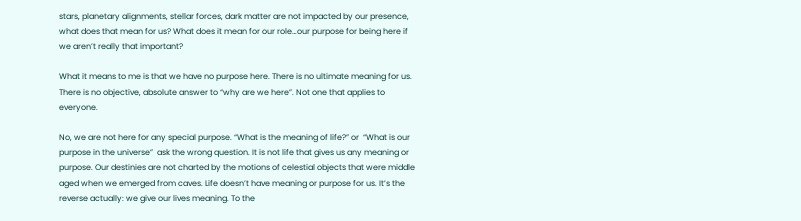stars, planetary alignments, stellar forces, dark matter are not impacted by our presence, what does that mean for us? What does it mean for our role…our purpose for being here if we aren’t really that important?

What it means to me is that we have no purpose here. There is no ultimate meaning for us. There is no objective, absolute answer to “why are we here”. Not one that applies to everyone.

No, we are not here for any special purpose. “What is the meaning of life?” or  “What is our purpose in the universe”  ask the wrong question. It is not life that gives us any meaning or purpose. Our destinies are not charted by the motions of celestial objects that were middle aged when we emerged from caves. Life doesn’t have meaning or purpose for us. It’s the reverse actually: we give our lives meaning. To the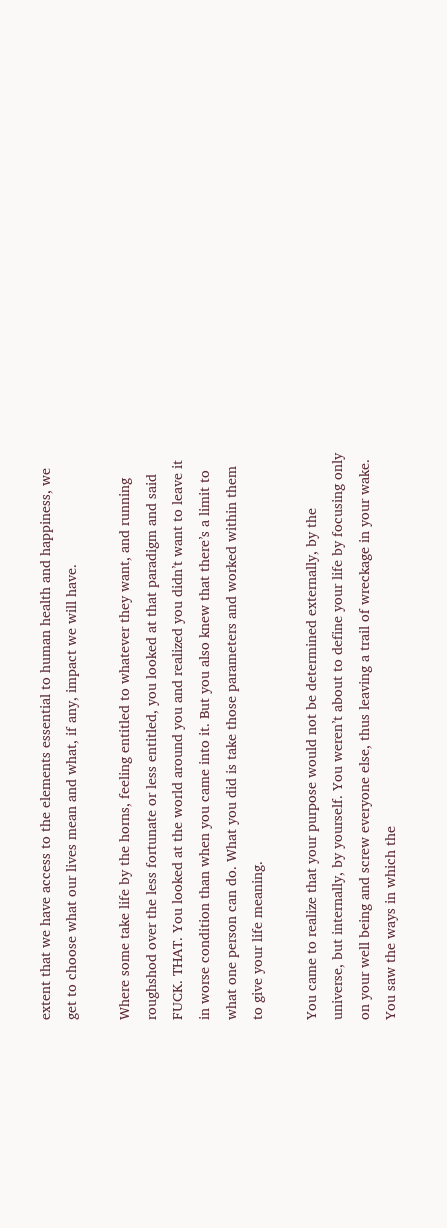extent that we have access to the elements essential to human health and happiness, we get to choose what our lives mean and what, if any, impact we will have.

Where some take life by the horns, feeling entitled to whatever they want, and running roughshod over the less fortunate or less entitled, you looked at that paradigm and said FUCK. THAT. You looked at the world around you and realized you didn’t want to leave it in worse condition than when you came into it. But you also knew that there’s a limit to what one person can do. What you did is take those parameters and worked within them to give your life meaning.

You came to realize that your purpose would not be determined externally, by the universe, but internally, by yourself. You weren’t about to define your life by focusing only on your well being and screw everyone else, thus leaving a trail of wreckage in your wake. You saw the ways in which the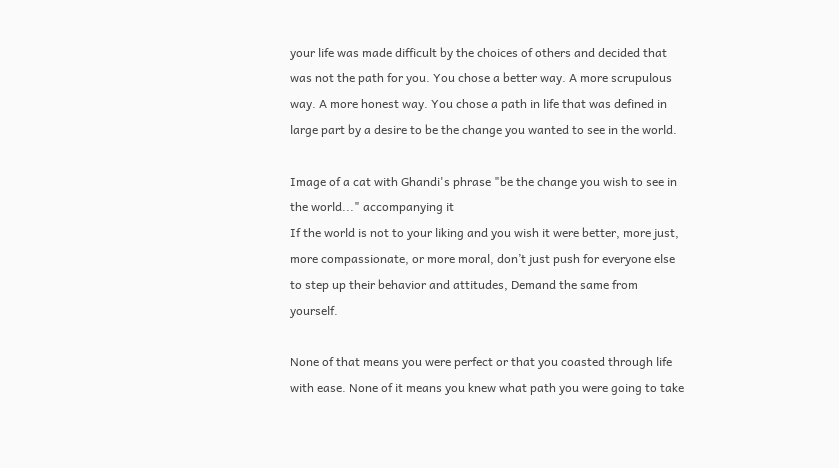your life was made difficult by the choices of others and decided that was not the path for you. You chose a better way. A more scrupulous way. A more honest way. You chose a path in life that was defined in large part by a desire to be the change you wanted to see in the world.

Image of a cat with Ghandi's phrase "be the change you wish to see in the world..." accompanying it
If the world is not to your liking and you wish it were better, more just, more compassionate, or more moral, don’t just push for everyone else to step up their behavior and attitudes, Demand the same from yourself.

None of that means you were perfect or that you coasted through life with ease. None of it means you knew what path you were going to take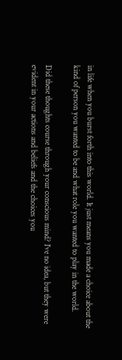in life when you burst forth into this world. It just means you made a choice about the kind of person you wanted to be and what role you wanted to play in the world.

Did these thoughts course through your conscious mind? I’ve no idea, but they were evident in your actions and beliefs and the choices you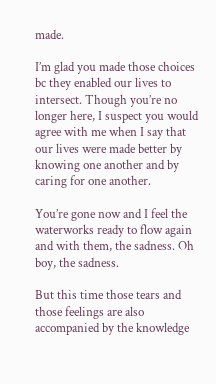made.

I’m glad you made those choices bc they enabled our lives to intersect. Though you’re no longer here, I suspect you would agree with me when I say that our lives were made better by knowing one another and by caring for one another.

You’re gone now and I feel the waterworks ready to flow again and with them, the sadness. Oh boy, the sadness.

But this time those tears and those feelings are also accompanied by the knowledge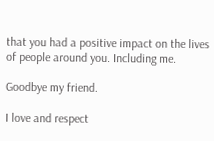that you had a positive impact on the lives of people around you. Including me.

Goodbye my friend.

I love and respect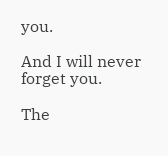you.

And I will never forget you.

The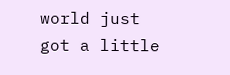world just got a little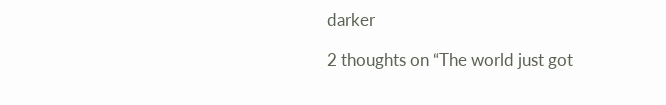darker

2 thoughts on “The world just got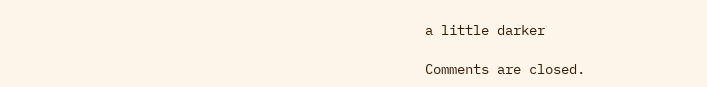a little darker

Comments are closed.